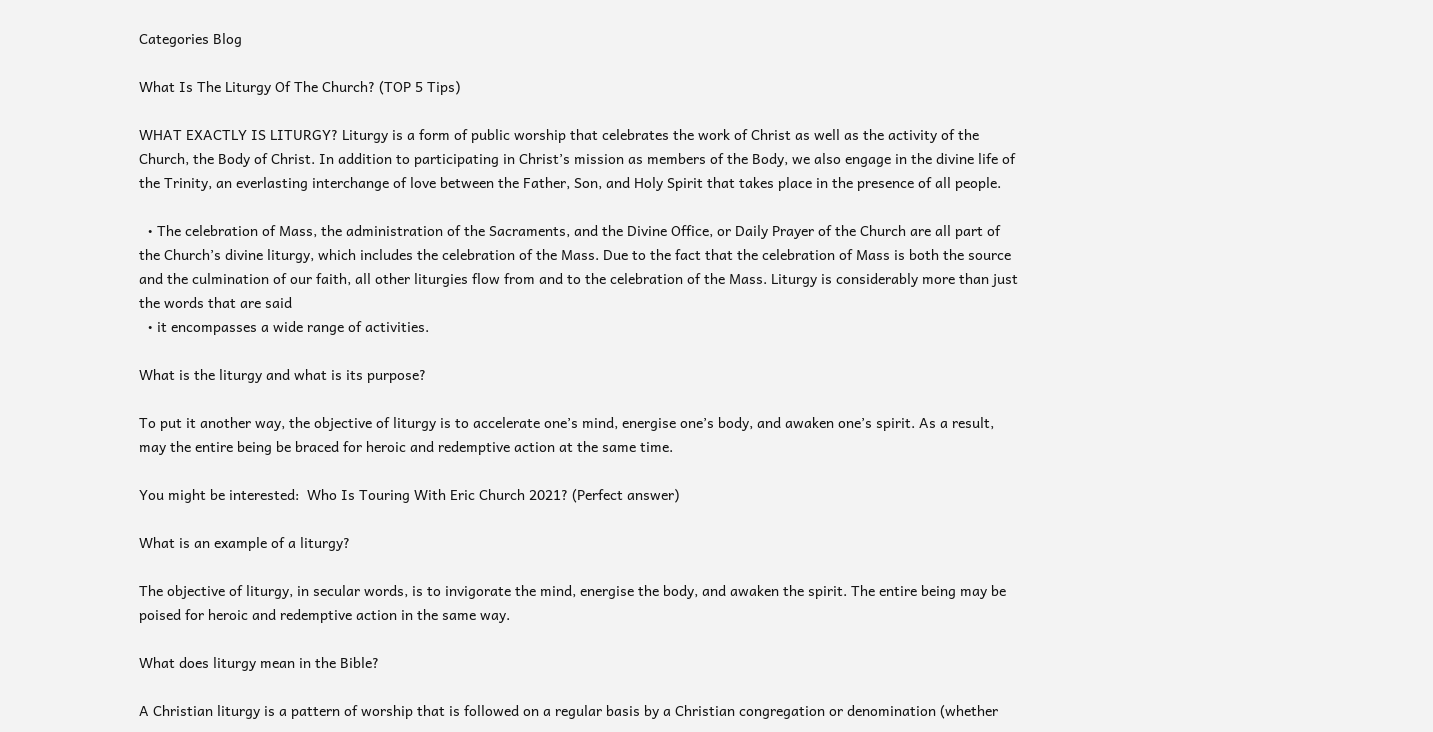Categories Blog

What Is The Liturgy Of The Church? (TOP 5 Tips)

WHAT EXACTLY IS LITURGY? Liturgy is a form of public worship that celebrates the work of Christ as well as the activity of the Church, the Body of Christ. In addition to participating in Christ’s mission as members of the Body, we also engage in the divine life of the Trinity, an everlasting interchange of love between the Father, Son, and Holy Spirit that takes place in the presence of all people.

  • The celebration of Mass, the administration of the Sacraments, and the Divine Office, or Daily Prayer of the Church are all part of the Church’s divine liturgy, which includes the celebration of the Mass. Due to the fact that the celebration of Mass is both the source and the culmination of our faith, all other liturgies flow from and to the celebration of the Mass. Liturgy is considerably more than just the words that are said
  • it encompasses a wide range of activities.

What is the liturgy and what is its purpose?

To put it another way, the objective of liturgy is to accelerate one’s mind, energise one’s body, and awaken one’s spirit. As a result, may the entire being be braced for heroic and redemptive action at the same time.

You might be interested:  Who Is Touring With Eric Church 2021? (Perfect answer)

What is an example of a liturgy?

The objective of liturgy, in secular words, is to invigorate the mind, energise the body, and awaken the spirit. The entire being may be poised for heroic and redemptive action in the same way.

What does liturgy mean in the Bible?

A Christian liturgy is a pattern of worship that is followed on a regular basis by a Christian congregation or denomination (whether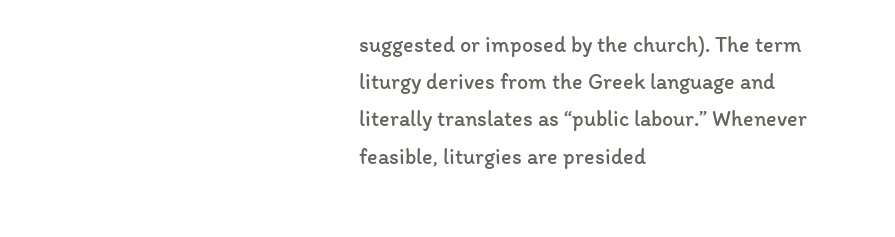suggested or imposed by the church). The term liturgy derives from the Greek language and literally translates as “public labour.” Whenever feasible, liturgies are presided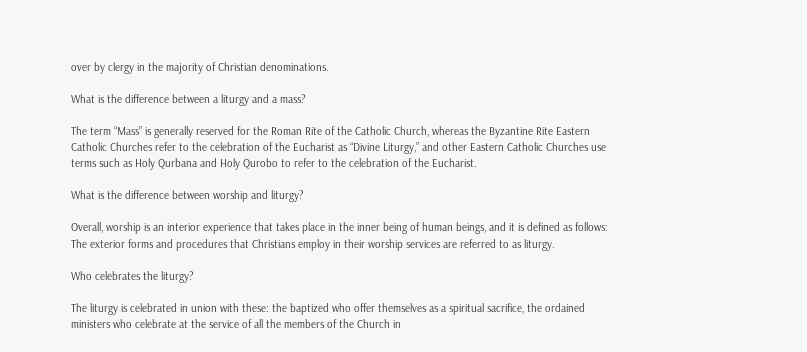over by clergy in the majority of Christian denominations.

What is the difference between a liturgy and a mass?

The term “Mass” is generally reserved for the Roman Rite of the Catholic Church, whereas the Byzantine Rite Eastern Catholic Churches refer to the celebration of the Eucharist as “Divine Liturgy,” and other Eastern Catholic Churches use terms such as Holy Qurbana and Holy Qurobo to refer to the celebration of the Eucharist.

What is the difference between worship and liturgy?

Overall, worship is an interior experience that takes place in the inner being of human beings, and it is defined as follows: The exterior forms and procedures that Christians employ in their worship services are referred to as liturgy.

Who celebrates the liturgy?

The liturgy is celebrated in union with these: the baptized who offer themselves as a spiritual sacrifice, the ordained ministers who celebrate at the service of all the members of the Church in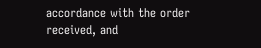accordance with the order received, and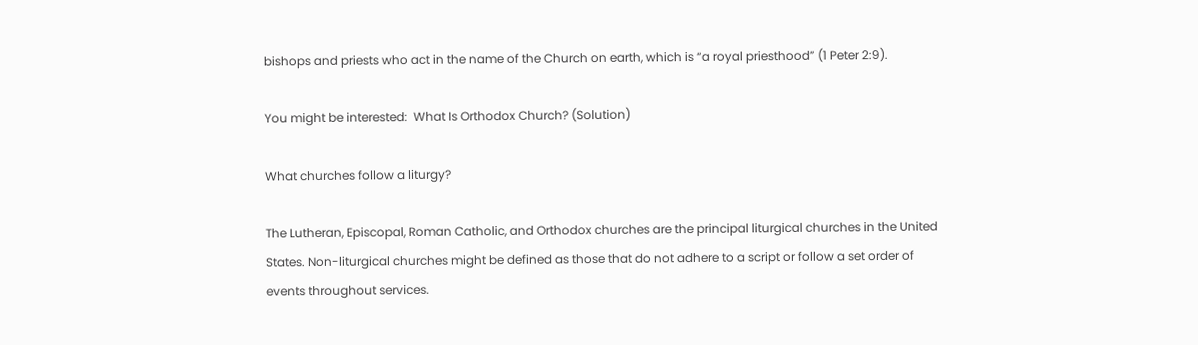bishops and priests who act in the name of the Church on earth, which is “a royal priesthood” (1 Peter 2:9).

You might be interested:  What Is Orthodox Church? (Solution)

What churches follow a liturgy?

The Lutheran, Episcopal, Roman Catholic, and Orthodox churches are the principal liturgical churches in the United States. Non-liturgical churches might be defined as those that do not adhere to a script or follow a set order of events throughout services.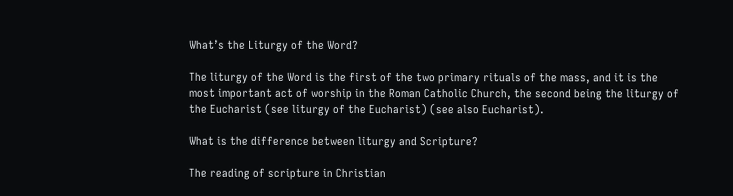What’s the Liturgy of the Word?

The liturgy of the Word is the first of the two primary rituals of the mass, and it is the most important act of worship in the Roman Catholic Church, the second being the liturgy of the Eucharist (see liturgy of the Eucharist) (see also Eucharist).

What is the difference between liturgy and Scripture?

The reading of scripture in Christian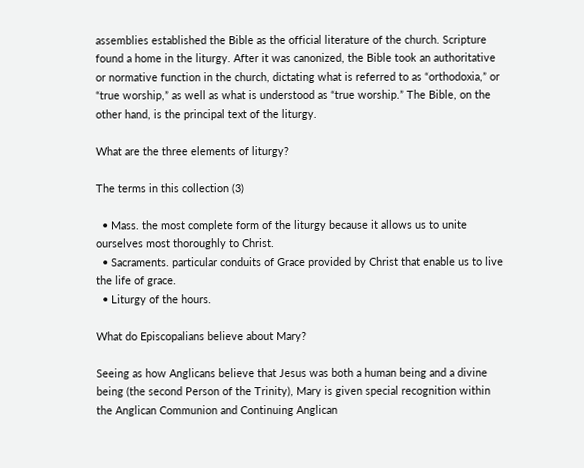assemblies established the Bible as the official literature of the church. Scripture found a home in the liturgy. After it was canonized, the Bible took an authoritative or normative function in the church, dictating what is referred to as “orthodoxia,” or “true worship,” as well as what is understood as “true worship.” The Bible, on the other hand, is the principal text of the liturgy.

What are the three elements of liturgy?

The terms in this collection (3)

  • Mass. the most complete form of the liturgy because it allows us to unite ourselves most thoroughly to Christ.
  • Sacraments. particular conduits of Grace provided by Christ that enable us to live the life of grace.
  • Liturgy of the hours.

What do Episcopalians believe about Mary?

Seeing as how Anglicans believe that Jesus was both a human being and a divine being (the second Person of the Trinity), Mary is given special recognition within the Anglican Communion and Continuing Anglican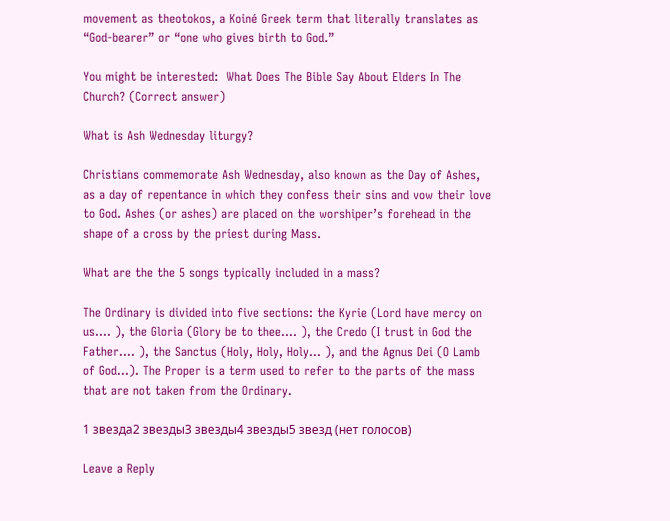movement as theotokos, a Koiné Greek term that literally translates as “God-bearer” or “one who gives birth to God.”

You might be interested:  What Does The Bible Say About Elders In The Church? (Correct answer)

What is Ash Wednesday liturgy?

Christians commemorate Ash Wednesday, also known as the Day of Ashes, as a day of repentance in which they confess their sins and vow their love to God. Ashes (or ashes) are placed on the worshiper’s forehead in the shape of a cross by the priest during Mass.

What are the the 5 songs typically included in a mass?

The Ordinary is divided into five sections: the Kyrie (Lord have mercy on us…. ), the Gloria (Glory be to thee…. ), the Credo (I trust in God the Father…. ), the Sanctus (Holy, Holy, Holy… ), and the Agnus Dei (O Lamb of God…). The Proper is a term used to refer to the parts of the mass that are not taken from the Ordinary.

1 звезда2 звезды3 звезды4 звезды5 звезд (нет голосов)

Leave a Reply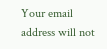Your email address will not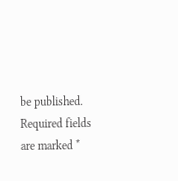be published. Required fields are marked *